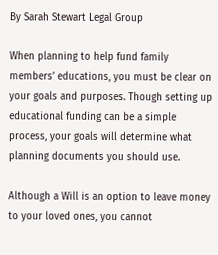By Sarah Stewart Legal Group

When planning to help fund family members’ educations, you must be clear on your goals and purposes. Though setting up educational funding can be a simple process, your goals will determine what planning documents you should use.

Although a Will is an option to leave money to your loved ones, you cannot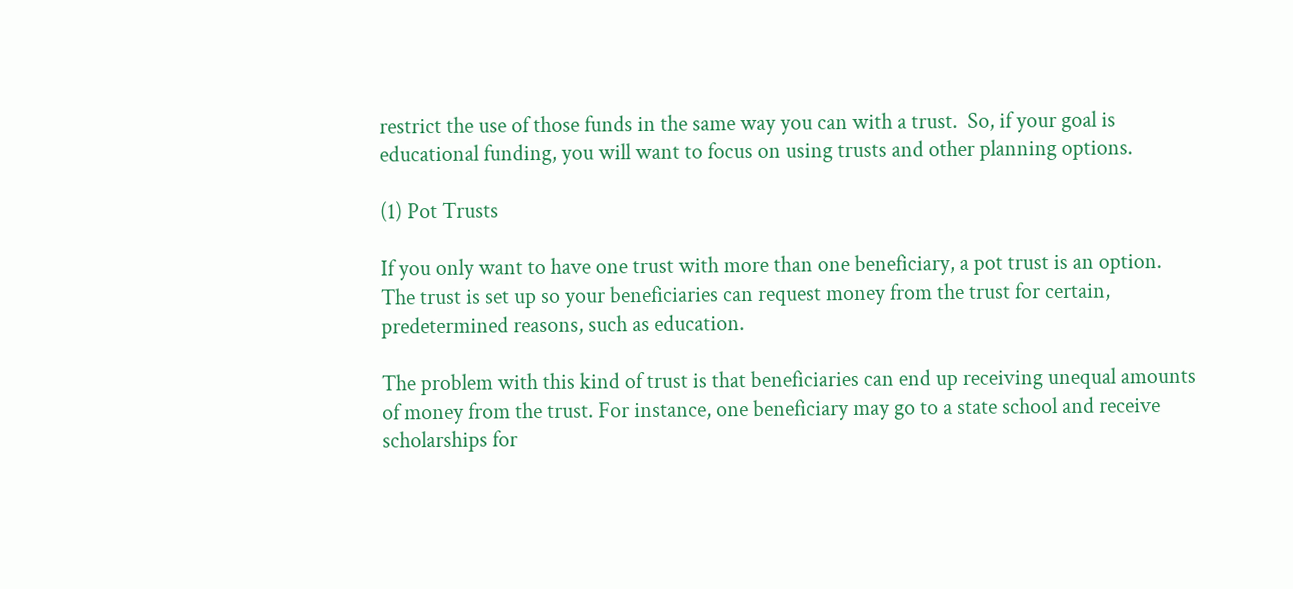restrict the use of those funds in the same way you can with a trust.  So, if your goal is educational funding, you will want to focus on using trusts and other planning options.

(1) Pot Trusts

If you only want to have one trust with more than one beneficiary, a pot trust is an option.  The trust is set up so your beneficiaries can request money from the trust for certain, predetermined reasons, such as education.

The problem with this kind of trust is that beneficiaries can end up receiving unequal amounts of money from the trust. For instance, one beneficiary may go to a state school and receive scholarships for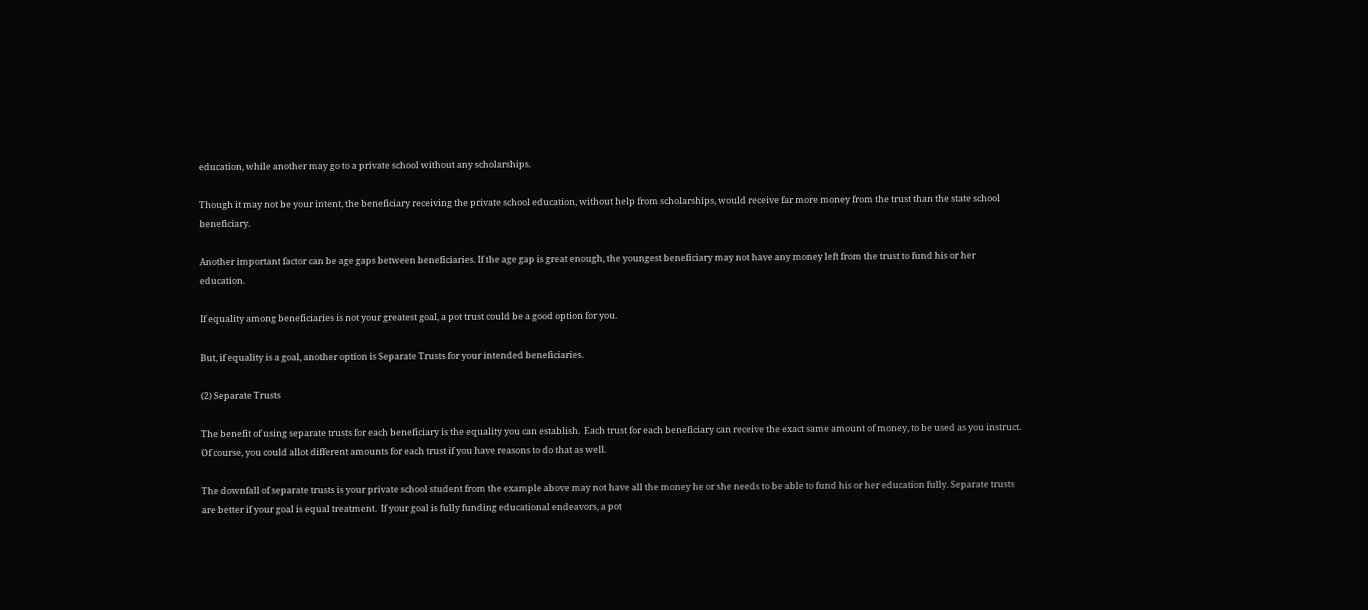education, while another may go to a private school without any scholarships.

Though it may not be your intent, the beneficiary receiving the private school education, without help from scholarships, would receive far more money from the trust than the state school beneficiary.

Another important factor can be age gaps between beneficiaries. If the age gap is great enough, the youngest beneficiary may not have any money left from the trust to fund his or her education.

If equality among beneficiaries is not your greatest goal, a pot trust could be a good option for you.

But, if equality is a goal, another option is Separate Trusts for your intended beneficiaries.

(2) Separate Trusts

The benefit of using separate trusts for each beneficiary is the equality you can establish.  Each trust for each beneficiary can receive the exact same amount of money, to be used as you instruct. Of course, you could allot different amounts for each trust if you have reasons to do that as well.

The downfall of separate trusts is your private school student from the example above may not have all the money he or she needs to be able to fund his or her education fully. Separate trusts are better if your goal is equal treatment.  If your goal is fully funding educational endeavors, a pot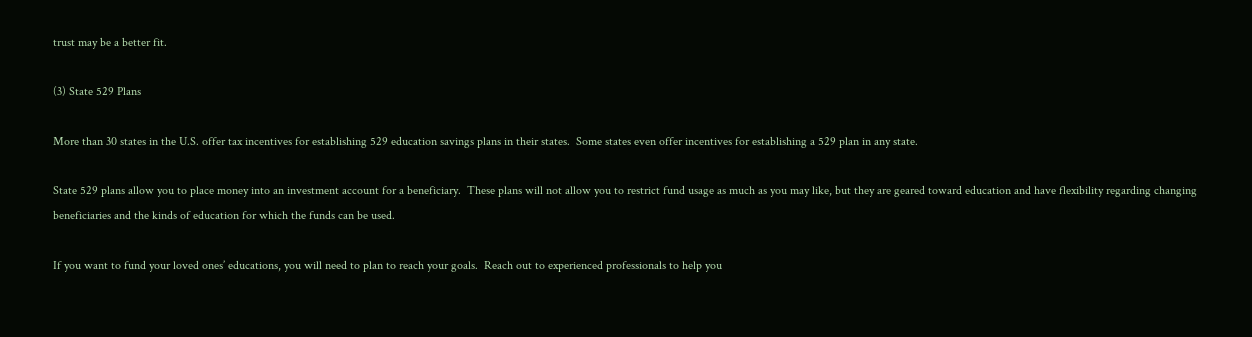trust may be a better fit.

(3) State 529 Plans

More than 30 states in the U.S. offer tax incentives for establishing 529 education savings plans in their states.  Some states even offer incentives for establishing a 529 plan in any state.

State 529 plans allow you to place money into an investment account for a beneficiary.  These plans will not allow you to restrict fund usage as much as you may like, but they are geared toward education and have flexibility regarding changing beneficiaries and the kinds of education for which the funds can be used.

If you want to fund your loved ones’ educations, you will need to plan to reach your goals.  Reach out to experienced professionals to help you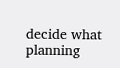decide what planning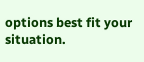options best fit your situation.